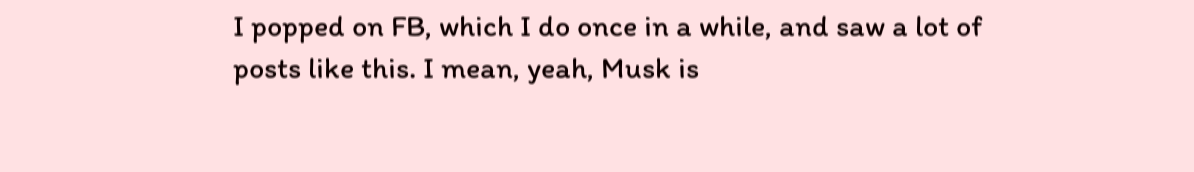I popped on FB, which I do once in a while, and saw a lot of posts like this. I mean, yeah, Musk is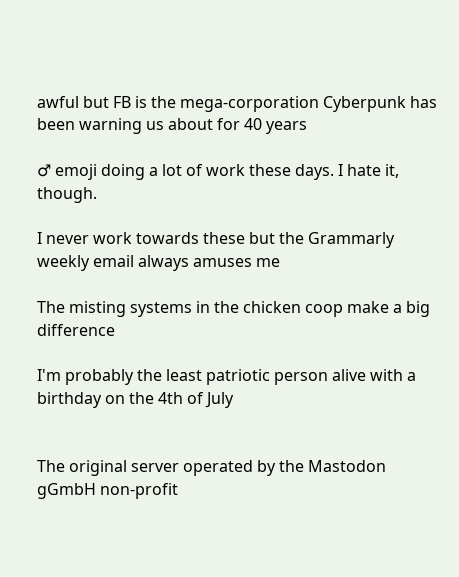awful but FB is the mega-corporation Cyberpunk has been warning us about for 40 years

♂ emoji doing a lot of work these days. I hate it, though.

I never work towards these but the Grammarly weekly email always amuses me

The misting systems in the chicken coop make a big difference

I'm probably the least patriotic person alive with a birthday on the 4th of July


The original server operated by the Mastodon gGmbH non-profit